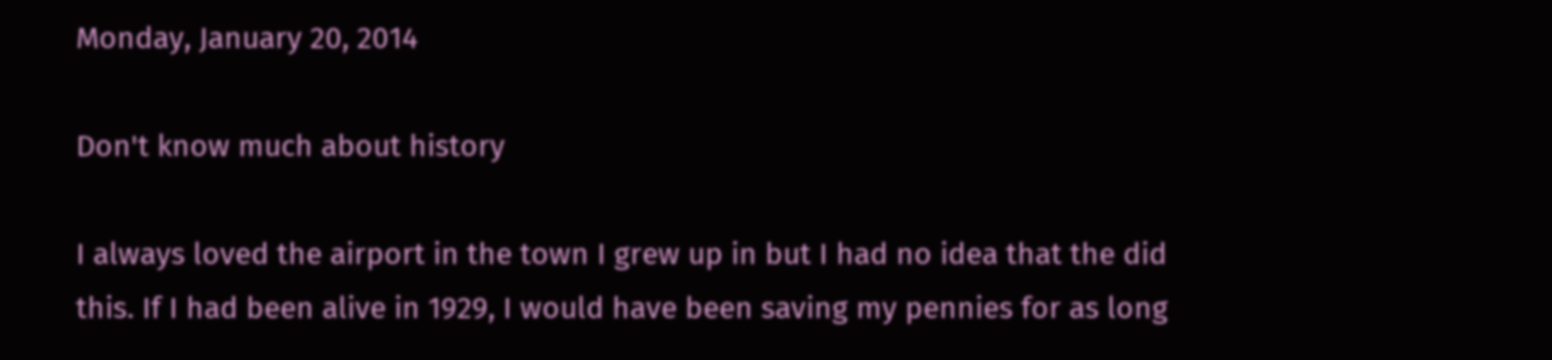Monday, January 20, 2014

Don't know much about history

I always loved the airport in the town I grew up in but I had no idea that the did this. If I had been alive in 1929, I would have been saving my pennies for as long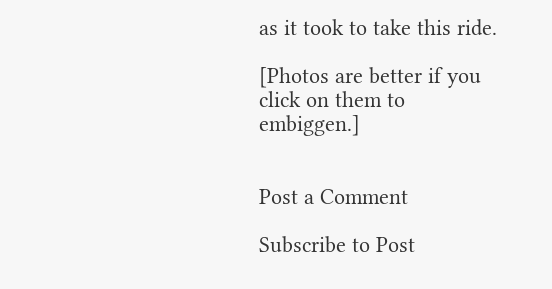as it took to take this ride.

[Photos are better if you click on them to embiggen.]


Post a Comment

Subscribe to Post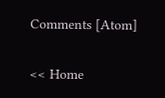Comments [Atom]

<< Home